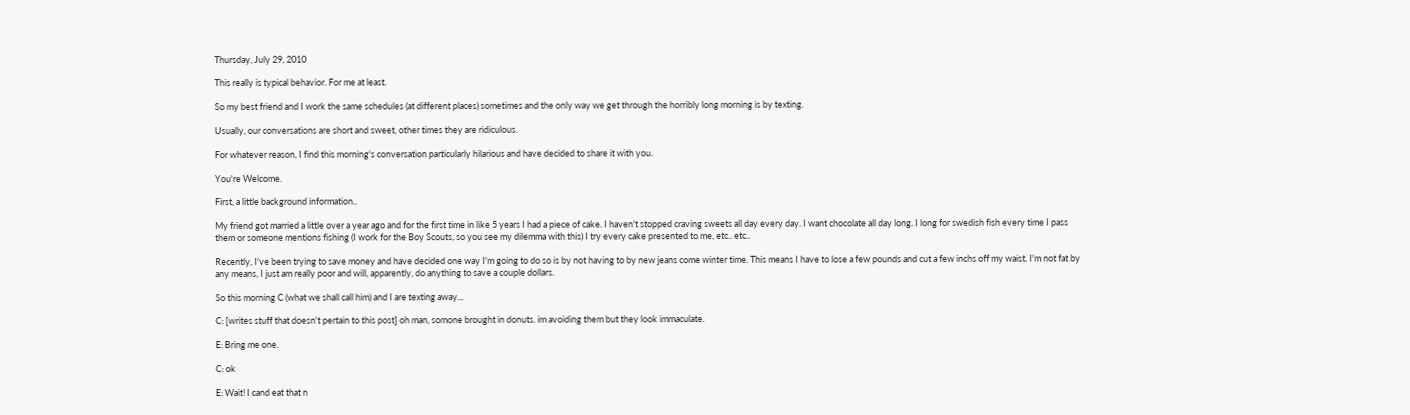Thursday, July 29, 2010

This really is typical behavior. For me at least.

So my best friend and I work the same schedules (at different places) sometimes and the only way we get through the horribly long morning is by texting.

Usually, our conversations are short and sweet, other times they are ridiculous.

For whatever reason, I find this morning's conversation particularly hilarious and have decided to share it with you.

You're Welcome.

First, a little background information..

My friend got married a little over a year ago and for the first time in like 5 years I had a piece of cake. I haven't stopped craving sweets all day every day. I want chocolate all day long. I long for swedish fish every time I pass them or someone mentions fishing (I work for the Boy Scouts, so you see my dilemma with this) I try every cake presented to me, etc.. etc..

Recently, I've been trying to save money and have decided one way I'm going to do so is by not having to by new jeans come winter time. This means I have to lose a few pounds and cut a few inchs off my waist. I'm not fat by any means, I just am really poor and will, apparently, do anything to save a couple dollars.

So this morning C (what we shall call him) and I are texting away...

C: [writes stuff that doesn't pertain to this post] oh man, somone brought in donuts. im avoiding them but they look immaculate.

E: Bring me one.

C: ok

E: Wait! I cand eat that n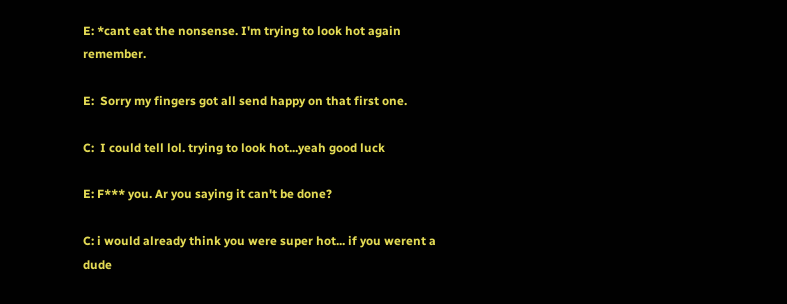E: *cant eat the nonsense. I'm trying to look hot again remember.

E:  Sorry my fingers got all send happy on that first one.

C:  I could tell lol. trying to look hot...yeah good luck

E: F*** you. Ar you saying it can't be done?

C: i would already think you were super hot... if you werent a dude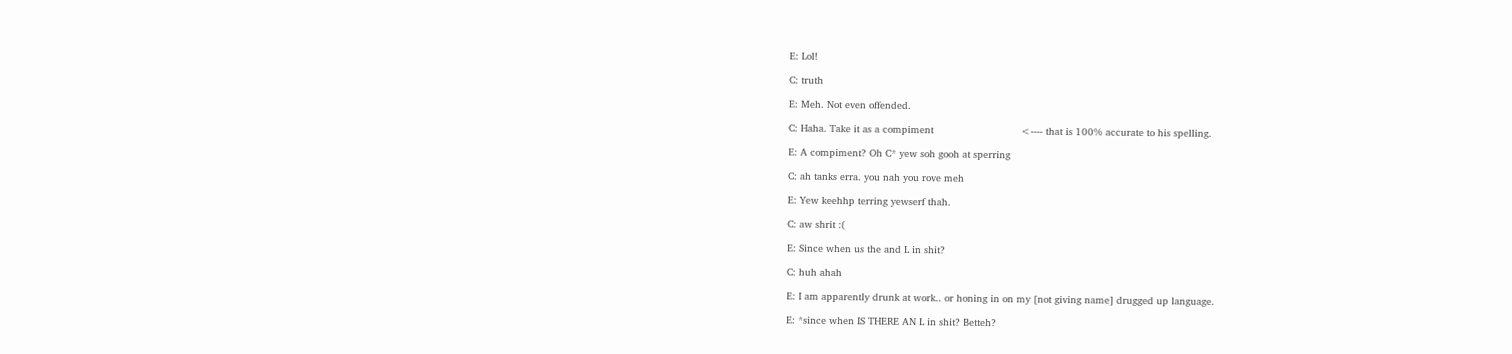E: Lol!

C: truth

E: Meh. Not even offended.

C: Haha. Take it as a compiment                             <---- that is 100% accurate to his spelling.

E: A compiment? Oh C* yew soh gooh at sperring

C: ah tanks erra. you nah you rove meh

E: Yew keehhp terring yewserf thah.

C: aw shrit :(

E: Since when us the and L in shit?

C: huh ahah

E: I am apparently drunk at work.. or honing in on my [not giving name] drugged up language.

E: *since when IS THERE AN L in shit? Betteh?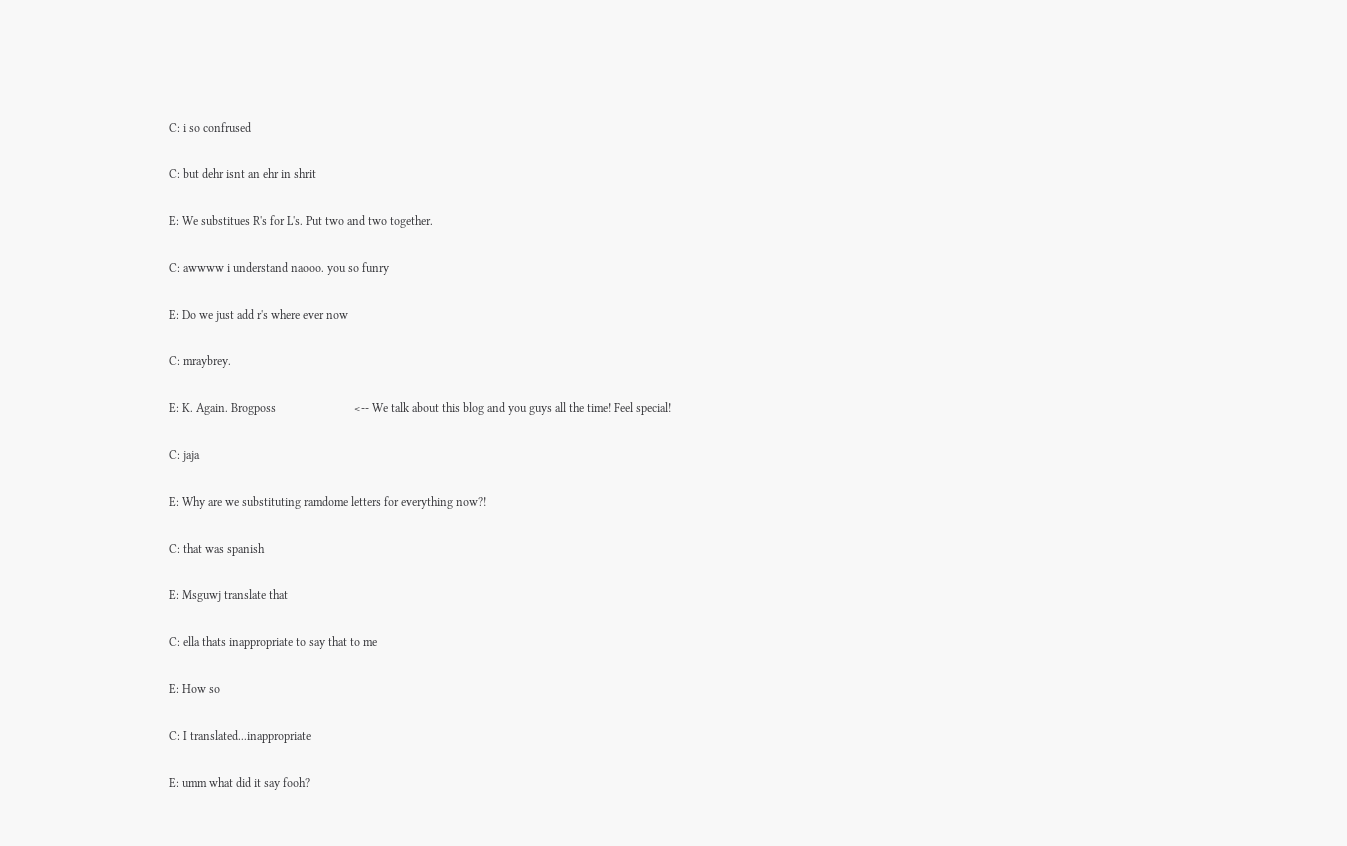C: i so confrused

C: but dehr isnt an ehr in shrit

E: We substitues R's for L's. Put two and two together.

C: awwww i understand naooo. you so funry

E: Do we just add r's where ever now

C: mraybrey.

E: K. Again. Brogposs                          <-- We talk about this blog and you guys all the time! Feel special!

C: jaja

E: Why are we substituting ramdome letters for everything now?!

C: that was spanish

E: Msguwj translate that

C: ella thats inappropriate to say that to me

E: How so

C: I translated...inappropriate

E: umm what did it say fooh?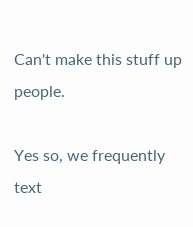Can't make this stuff up people.

Yes so, we frequently text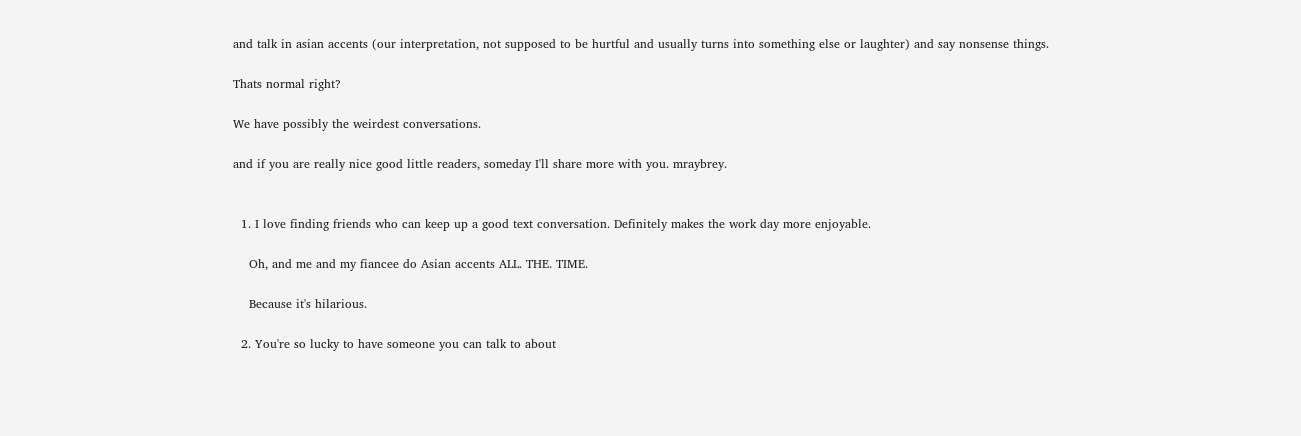and talk in asian accents (our interpretation, not supposed to be hurtful and usually turns into something else or laughter) and say nonsense things.

Thats normal right?

We have possibly the weirdest conversations.

and if you are really nice good little readers, someday I'll share more with you. mraybrey.


  1. I love finding friends who can keep up a good text conversation. Definitely makes the work day more enjoyable.

    Oh, and me and my fiancee do Asian accents ALL. THE. TIME.

    Because it's hilarious.

  2. You're so lucky to have someone you can talk to about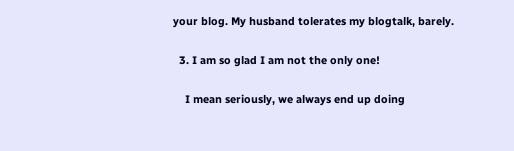your blog. My husband tolerates my blogtalk, barely.

  3. I am so glad I am not the only one!

    I mean seriously, we always end up doing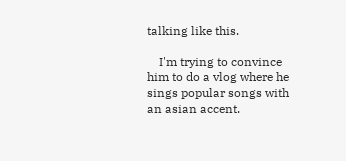talking like this.

    I'm trying to convince him to do a vlog where he sings popular songs with an asian accent.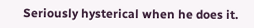Seriously hysterical when he does it.